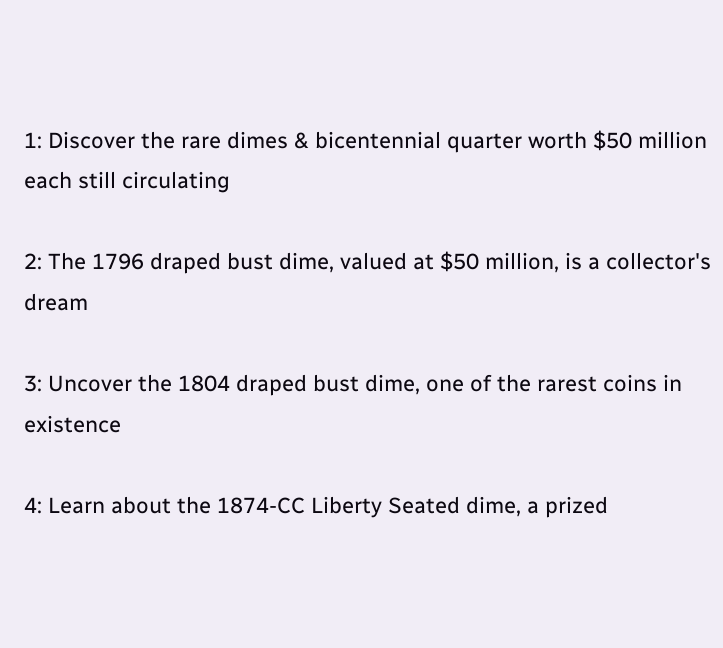1: Discover the rare dimes & bicentennial quarter worth $50 million each still circulating

2: The 1796 draped bust dime, valued at $50 million, is a collector's dream

3: Uncover the 1804 draped bust dime, one of the rarest coins in existence

4: Learn about the 1874-CC Liberty Seated dime, a prized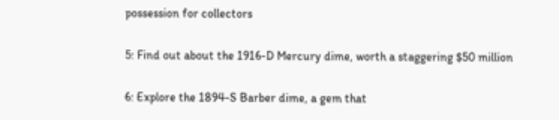possession for collectors

5: Find out about the 1916-D Mercury dime, worth a staggering $50 million

6: Explore the 1894-S Barber dime, a gem that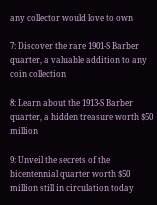any collector would love to own

7: Discover the rare 1901-S Barber quarter, a valuable addition to any coin collection

8: Learn about the 1913-S Barber quarter, a hidden treasure worth $50 million

9: Unveil the secrets of the bicentennial quarter worth $50 million still in circulation today